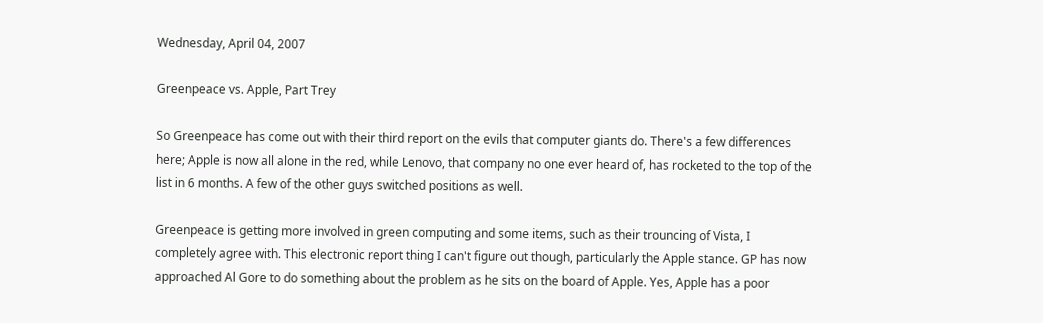Wednesday, April 04, 2007

Greenpeace vs. Apple, Part Trey

So Greenpeace has come out with their third report on the evils that computer giants do. There's a few differences here; Apple is now all alone in the red, while Lenovo, that company no one ever heard of, has rocketed to the top of the list in 6 months. A few of the other guys switched positions as well.

Greenpeace is getting more involved in green computing and some items, such as their trouncing of Vista, I completely agree with. This electronic report thing I can't figure out though, particularly the Apple stance. GP has now approached Al Gore to do something about the problem as he sits on the board of Apple. Yes, Apple has a poor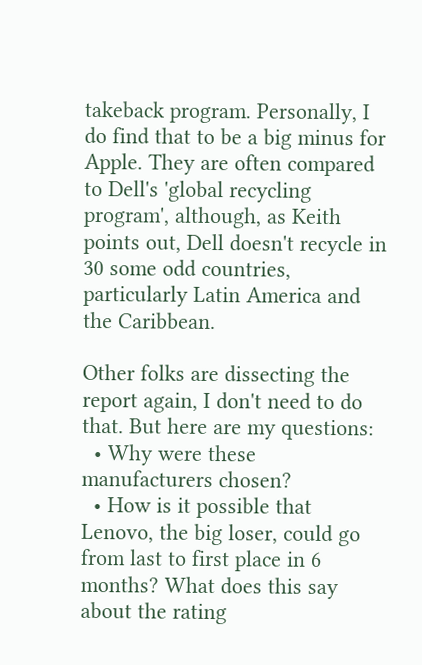takeback program. Personally, I do find that to be a big minus for Apple. They are often compared to Dell's 'global recycling program', although, as Keith points out, Dell doesn't recycle in 30 some odd countries, particularly Latin America and the Caribbean.

Other folks are dissecting the report again, I don't need to do that. But here are my questions:
  • Why were these manufacturers chosen?
  • How is it possible that Lenovo, the big loser, could go from last to first place in 6 months? What does this say about the rating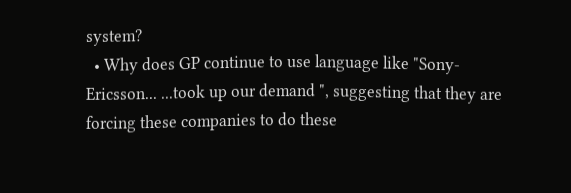system?
  • Why does GP continue to use language like "Sony-Ericsson... ...took up our demand ", suggesting that they are forcing these companies to do these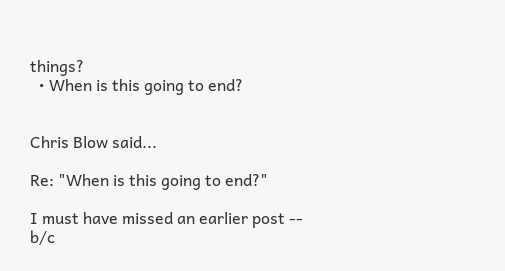things?
  • When is this going to end?


Chris Blow said...

Re: "When is this going to end?"

I must have missed an earlier post -- b/c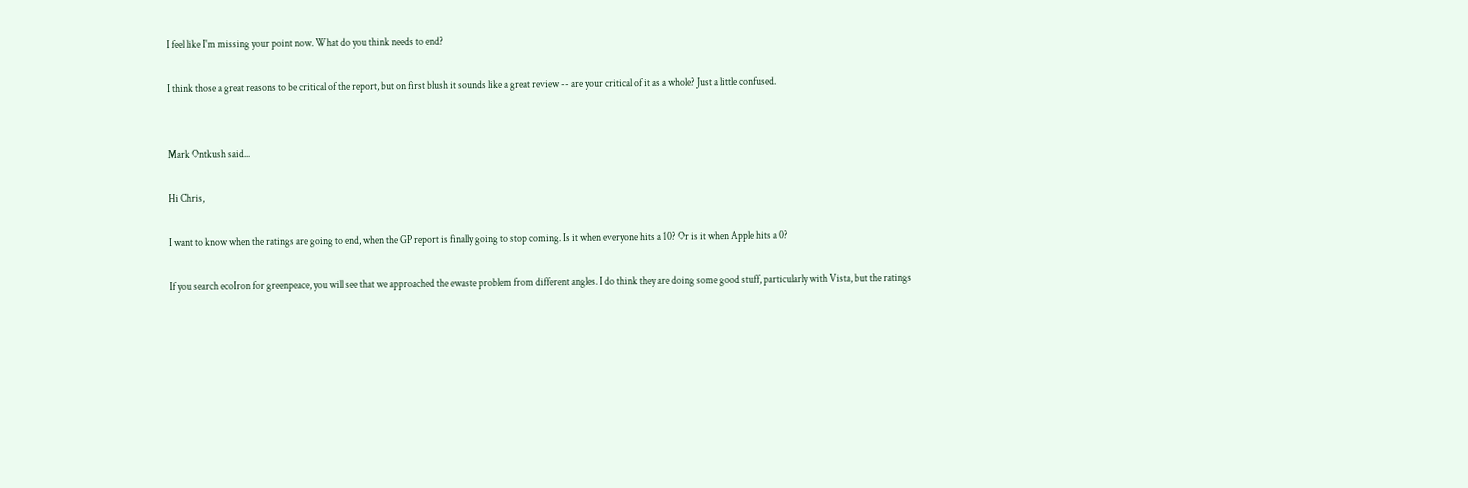I feel like I'm missing your point now. What do you think needs to end?

I think those a great reasons to be critical of the report, but on first blush it sounds like a great review -- are your critical of it as a whole? Just a little confused.


Mark Ontkush said...

Hi Chris,

I want to know when the ratings are going to end, when the GP report is finally going to stop coming. Is it when everyone hits a 10? Or is it when Apple hits a 0?

If you search ecoIron for greenpeace, you will see that we approached the ewaste problem from different angles. I do think they are doing some good stuff, particularly with Vista, but the ratings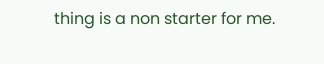thing is a non starter for me.